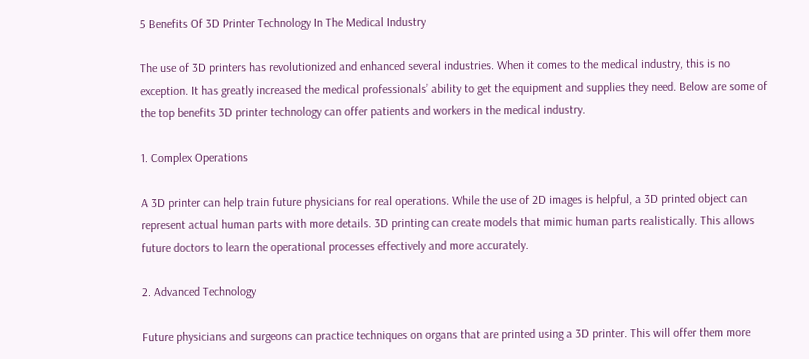5 Benefits Of 3D Printer Technology In The Medical Industry

The use of 3D printers has revolutionized and enhanced several industries. When it comes to the medical industry, this is no exception. It has greatly increased the medical professionals’ ability to get the equipment and supplies they need. Below are some of the top benefits 3D printer technology can offer patients and workers in the medical industry.

1. Complex Operations

A 3D printer can help train future physicians for real operations. While the use of 2D images is helpful, a 3D printed object can represent actual human parts with more details. 3D printing can create models that mimic human parts realistically. This allows future doctors to learn the operational processes effectively and more accurately.

2. Advanced Technology

Future physicians and surgeons can practice techniques on organs that are printed using a 3D printer. This will offer them more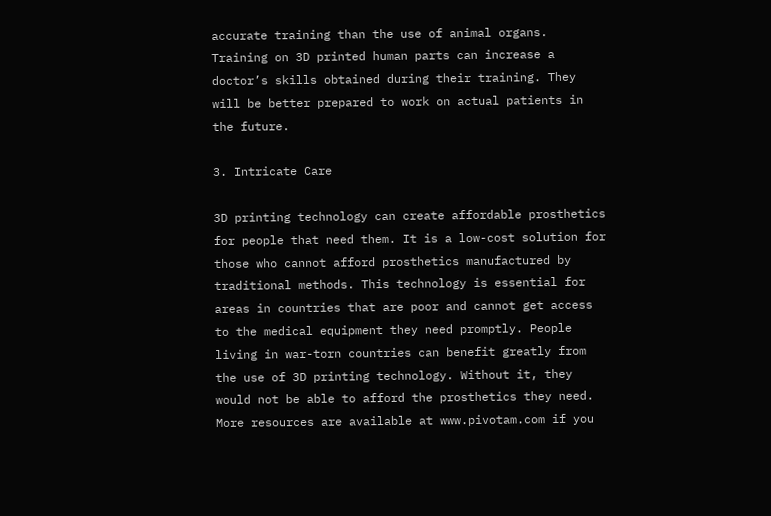accurate training than the use of animal organs. Training on 3D printed human parts can increase a doctor’s skills obtained during their training. They will be better prepared to work on actual patients in the future.

3. Intricate Care

3D printing technology can create affordable prosthetics for people that need them. It is a low-cost solution for those who cannot afford prosthetics manufactured by traditional methods. This technology is essential for areas in countries that are poor and cannot get access to the medical equipment they need promptly. People living in war-torn countries can benefit greatly from the use of 3D printing technology. Without it, they would not be able to afford the prosthetics they need. More resources are available at www.pivotam.com if you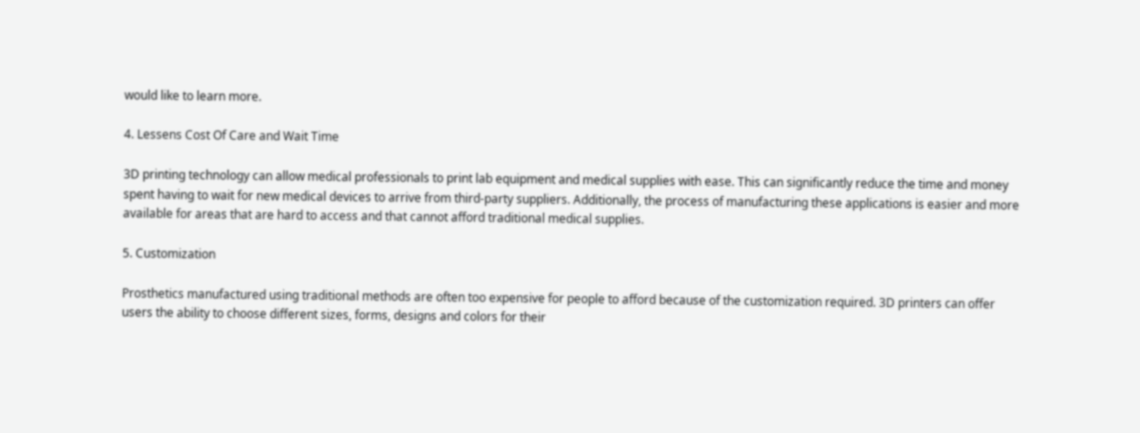would like to learn more.

4. Lessens Cost Of Care and Wait Time

3D printing technology can allow medical professionals to print lab equipment and medical supplies with ease. This can significantly reduce the time and money spent having to wait for new medical devices to arrive from third-party suppliers. Additionally, the process of manufacturing these applications is easier and more available for areas that are hard to access and that cannot afford traditional medical supplies.

5. Customization

Prosthetics manufactured using traditional methods are often too expensive for people to afford because of the customization required. 3D printers can offer users the ability to choose different sizes, forms, designs and colors for their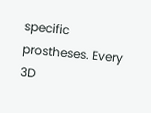specific prostheses. Every 3D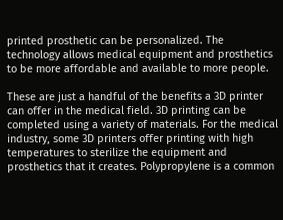printed prosthetic can be personalized. The technology allows medical equipment and prosthetics to be more affordable and available to more people.

These are just a handful of the benefits a 3D printer can offer in the medical field. 3D printing can be completed using a variety of materials. For the medical industry, some 3D printers offer printing with high temperatures to sterilize the equipment and prosthetics that it creates. Polypropylene is a common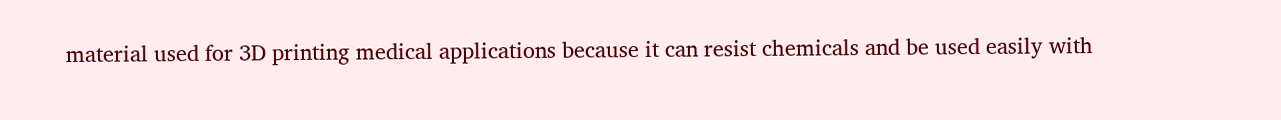material used for 3D printing medical applications because it can resist chemicals and be used easily with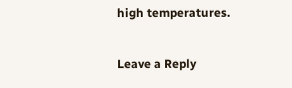high temperatures.

Leave a Reply